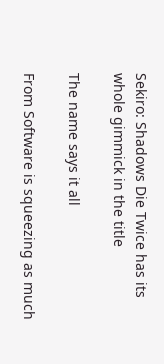Sekiro: Shadows Die Twice has its whole gimmick in the title

The name says it all

From Software is squeezing as much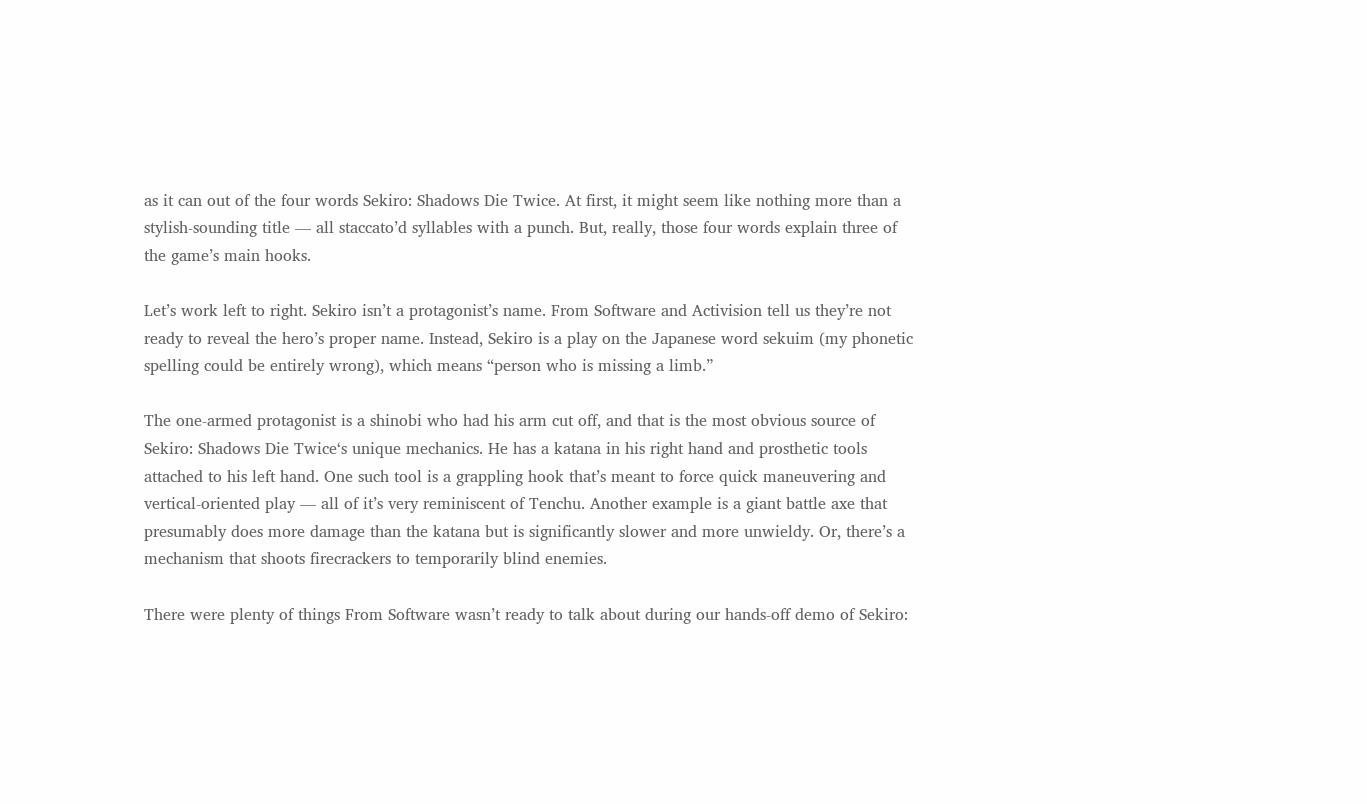as it can out of the four words Sekiro: Shadows Die Twice. At first, it might seem like nothing more than a stylish-sounding title — all staccato’d syllables with a punch. But, really, those four words explain three of the game’s main hooks.

Let’s work left to right. Sekiro isn’t a protagonist’s name. From Software and Activision tell us they’re not ready to reveal the hero’s proper name. Instead, Sekiro is a play on the Japanese word sekuim (my phonetic spelling could be entirely wrong), which means “person who is missing a limb.”

The one-armed protagonist is a shinobi who had his arm cut off, and that is the most obvious source of Sekiro: Shadows Die Twice‘s unique mechanics. He has a katana in his right hand and prosthetic tools attached to his left hand. One such tool is a grappling hook that’s meant to force quick maneuvering and vertical-oriented play — all of it’s very reminiscent of Tenchu. Another example is a giant battle axe that presumably does more damage than the katana but is significantly slower and more unwieldy. Or, there’s a mechanism that shoots firecrackers to temporarily blind enemies.

There were plenty of things From Software wasn’t ready to talk about during our hands-off demo of Sekiro: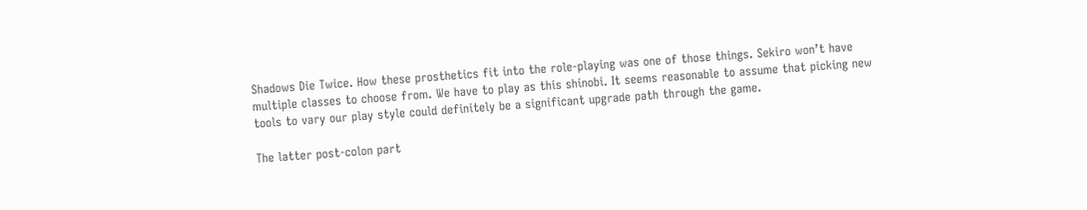Shadows Die Twice. How these prosthetics fit into the role-playing was one of those things. Sekiro won’t have multiple classes to choose from. We have to play as this shinobi. It seems reasonable to assume that picking new tools to vary our play style could definitely be a significant upgrade path through the game.

The latter post-colon part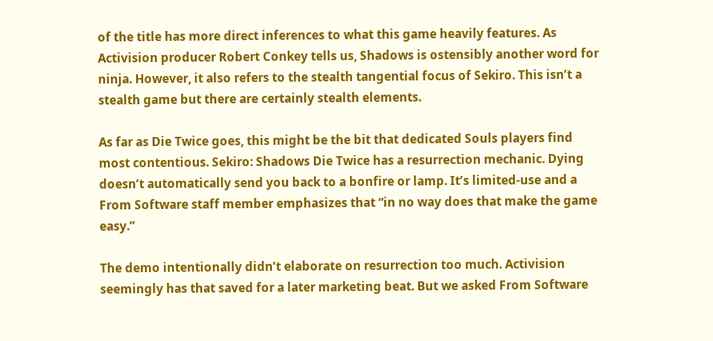of the title has more direct inferences to what this game heavily features. As Activision producer Robert Conkey tells us, Shadows is ostensibly another word for ninja. However, it also refers to the stealth tangential focus of Sekiro. This isn’t a stealth game but there are certainly stealth elements.

As far as Die Twice goes, this might be the bit that dedicated Souls players find most contentious. Sekiro: Shadows Die Twice has a resurrection mechanic. Dying doesn’t automatically send you back to a bonfire or lamp. It’s limited-use and a From Software staff member emphasizes that “in no way does that make the game easy.”

The demo intentionally didn’t elaborate on resurrection too much. Activision seemingly has that saved for a later marketing beat. But we asked From Software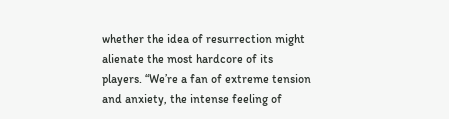whether the idea of resurrection might alienate the most hardcore of its players. “We’re a fan of extreme tension and anxiety, the intense feeling of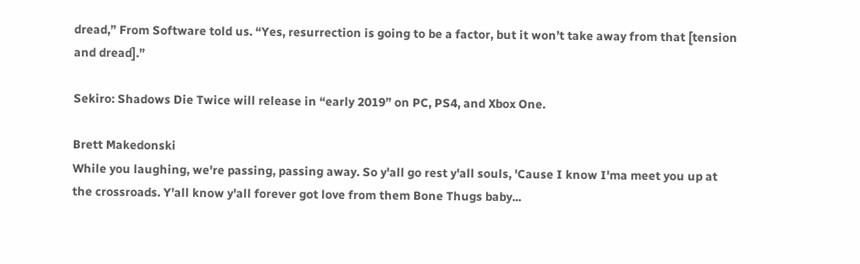dread,” From Software told us. “Yes, resurrection is going to be a factor, but it won’t take away from that [tension and dread].”

Sekiro: Shadows Die Twice will release in “early 2019” on PC, PS4, and Xbox One.

Brett Makedonski
While you laughing, we're passing, passing away. So y'all go rest y'all souls, 'Cause I know I'ma meet you up at the crossroads. Y'all know y'all forever got love from them Bone Thugs baby...